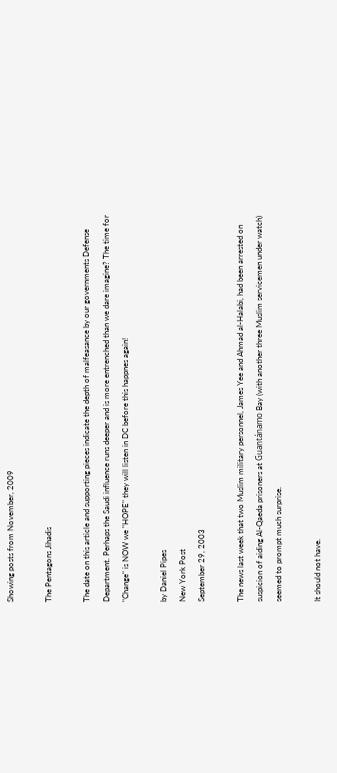Showing posts from November, 2009

The Pentagons Jihadis

The date on this article and supporting pieces indicate the depth of malfeasance by our governments Defense Department. Perhaps the Saudi influence runs deeper and is more entrenched than we dare imagine? The time for "Change" is NOW we "HOPE" they will listen in DC before this happnes again!

by Daniel Pipes
New York Post
September 29, 2003

The news last week that two Muslim military personnel, James Yee and Ahmad al-Halabi, had been arrested on suspicion of aiding Al-Qaeda prisoners at Guantánamo Bay (with another three Muslim servicemen under watch) seemed to prompt much surprise.

It should not have.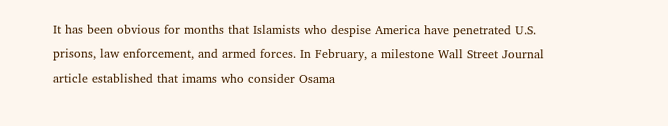It has been obvious for months that Islamists who despise America have penetrated U.S. prisons, law enforcement, and armed forces. In February, a milestone Wall Street Journal article established that imams who consider Osama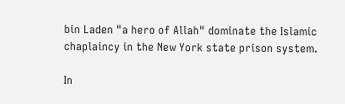bin Laden "a hero of Allah" dominate the Islamic chaplaincy in the New York state prison system.

In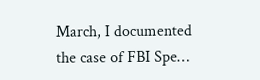March, I documented the case of FBI Spe…